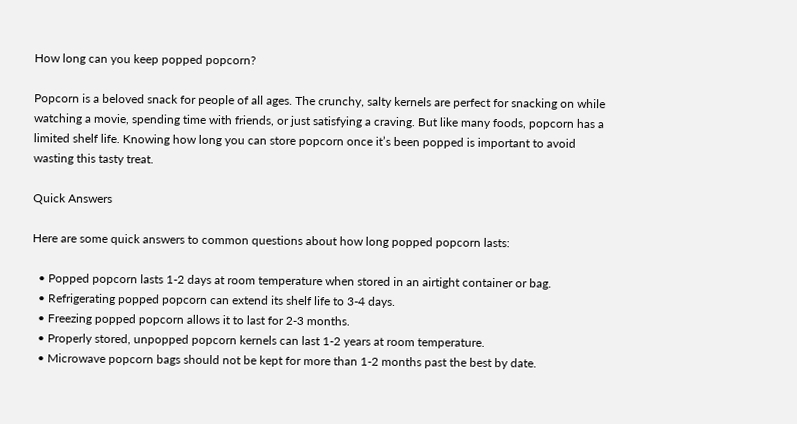How long can you keep popped popcorn?

Popcorn is a beloved snack for people of all ages. The crunchy, salty kernels are perfect for snacking on while watching a movie, spending time with friends, or just satisfying a craving. But like many foods, popcorn has a limited shelf life. Knowing how long you can store popcorn once it’s been popped is important to avoid wasting this tasty treat.

Quick Answers

Here are some quick answers to common questions about how long popped popcorn lasts:

  • Popped popcorn lasts 1-2 days at room temperature when stored in an airtight container or bag.
  • Refrigerating popped popcorn can extend its shelf life to 3-4 days.
  • Freezing popped popcorn allows it to last for 2-3 months.
  • Properly stored, unpopped popcorn kernels can last 1-2 years at room temperature.
  • Microwave popcorn bags should not be kept for more than 1-2 months past the best by date.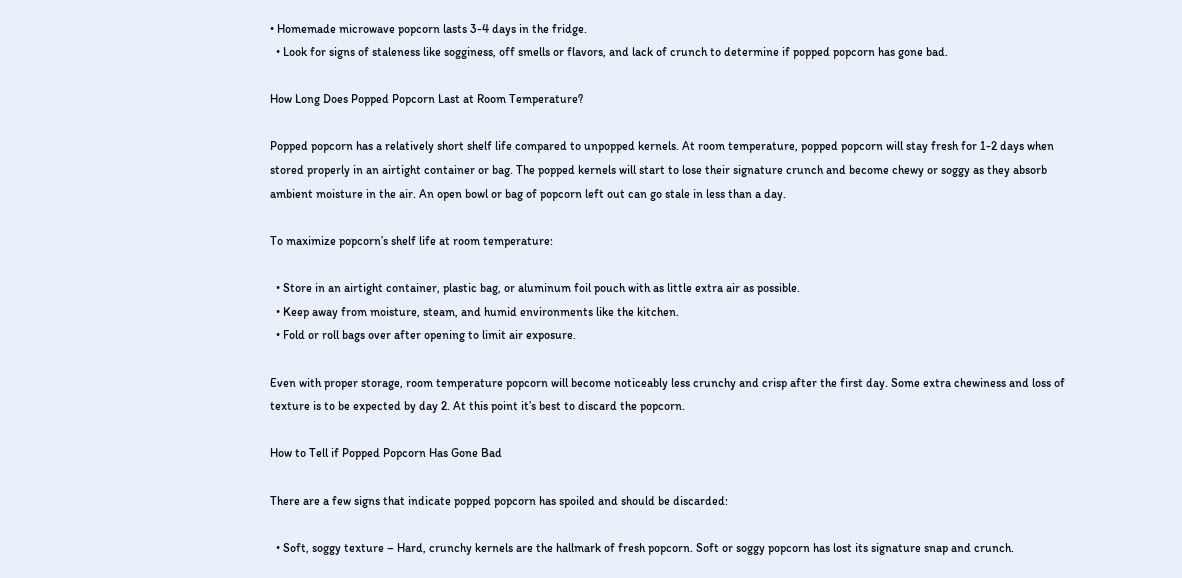• Homemade microwave popcorn lasts 3-4 days in the fridge.
  • Look for signs of staleness like sogginess, off smells or flavors, and lack of crunch to determine if popped popcorn has gone bad.

How Long Does Popped Popcorn Last at Room Temperature?

Popped popcorn has a relatively short shelf life compared to unpopped kernels. At room temperature, popped popcorn will stay fresh for 1-2 days when stored properly in an airtight container or bag. The popped kernels will start to lose their signature crunch and become chewy or soggy as they absorb ambient moisture in the air. An open bowl or bag of popcorn left out can go stale in less than a day.

To maximize popcorn’s shelf life at room temperature:

  • Store in an airtight container, plastic bag, or aluminum foil pouch with as little extra air as possible.
  • Keep away from moisture, steam, and humid environments like the kitchen.
  • Fold or roll bags over after opening to limit air exposure.

Even with proper storage, room temperature popcorn will become noticeably less crunchy and crisp after the first day. Some extra chewiness and loss of texture is to be expected by day 2. At this point it’s best to discard the popcorn.

How to Tell if Popped Popcorn Has Gone Bad

There are a few signs that indicate popped popcorn has spoiled and should be discarded:

  • Soft, soggy texture – Hard, crunchy kernels are the hallmark of fresh popcorn. Soft or soggy popcorn has lost its signature snap and crunch.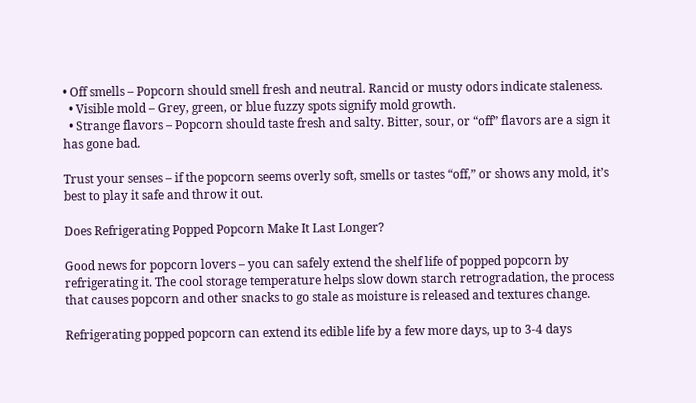• Off smells – Popcorn should smell fresh and neutral. Rancid or musty odors indicate staleness.
  • Visible mold – Grey, green, or blue fuzzy spots signify mold growth.
  • Strange flavors – Popcorn should taste fresh and salty. Bitter, sour, or “off” flavors are a sign it has gone bad.

Trust your senses – if the popcorn seems overly soft, smells or tastes “off,” or shows any mold, it’s best to play it safe and throw it out.

Does Refrigerating Popped Popcorn Make It Last Longer?

Good news for popcorn lovers – you can safely extend the shelf life of popped popcorn by refrigerating it. The cool storage temperature helps slow down starch retrogradation, the process that causes popcorn and other snacks to go stale as moisture is released and textures change.

Refrigerating popped popcorn can extend its edible life by a few more days, up to 3-4 days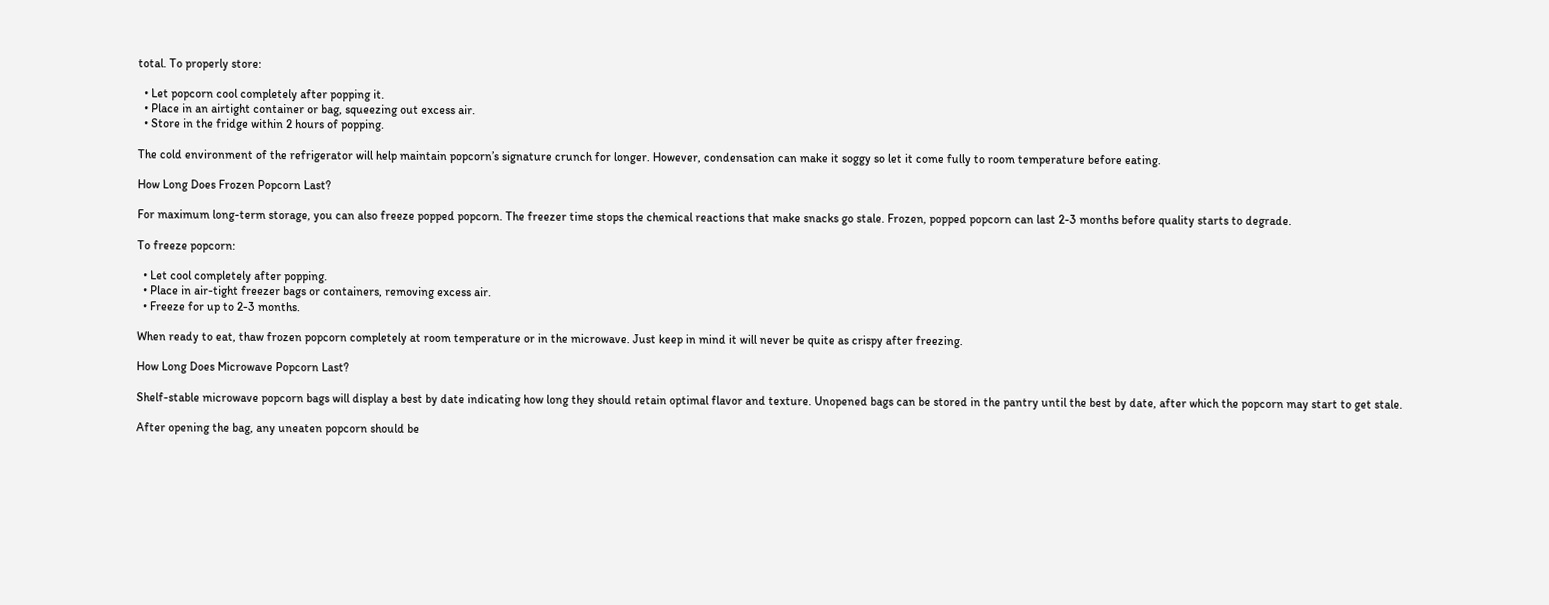total. To properly store:

  • Let popcorn cool completely after popping it.
  • Place in an airtight container or bag, squeezing out excess air.
  • Store in the fridge within 2 hours of popping.

The cold environment of the refrigerator will help maintain popcorn’s signature crunch for longer. However, condensation can make it soggy so let it come fully to room temperature before eating.

How Long Does Frozen Popcorn Last?

For maximum long-term storage, you can also freeze popped popcorn. The freezer time stops the chemical reactions that make snacks go stale. Frozen, popped popcorn can last 2-3 months before quality starts to degrade.

To freeze popcorn:

  • Let cool completely after popping.
  • Place in air-tight freezer bags or containers, removing excess air.
  • Freeze for up to 2-3 months.

When ready to eat, thaw frozen popcorn completely at room temperature or in the microwave. Just keep in mind it will never be quite as crispy after freezing.

How Long Does Microwave Popcorn Last?

Shelf-stable microwave popcorn bags will display a best by date indicating how long they should retain optimal flavor and texture. Unopened bags can be stored in the pantry until the best by date, after which the popcorn may start to get stale.

After opening the bag, any uneaten popcorn should be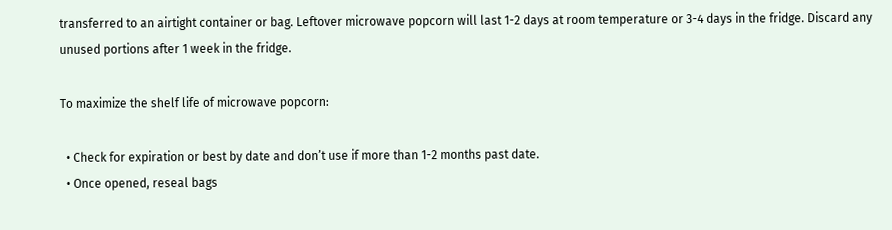transferred to an airtight container or bag. Leftover microwave popcorn will last 1-2 days at room temperature or 3-4 days in the fridge. Discard any unused portions after 1 week in the fridge.

To maximize the shelf life of microwave popcorn:

  • Check for expiration or best by date and don’t use if more than 1-2 months past date.
  • Once opened, reseal bags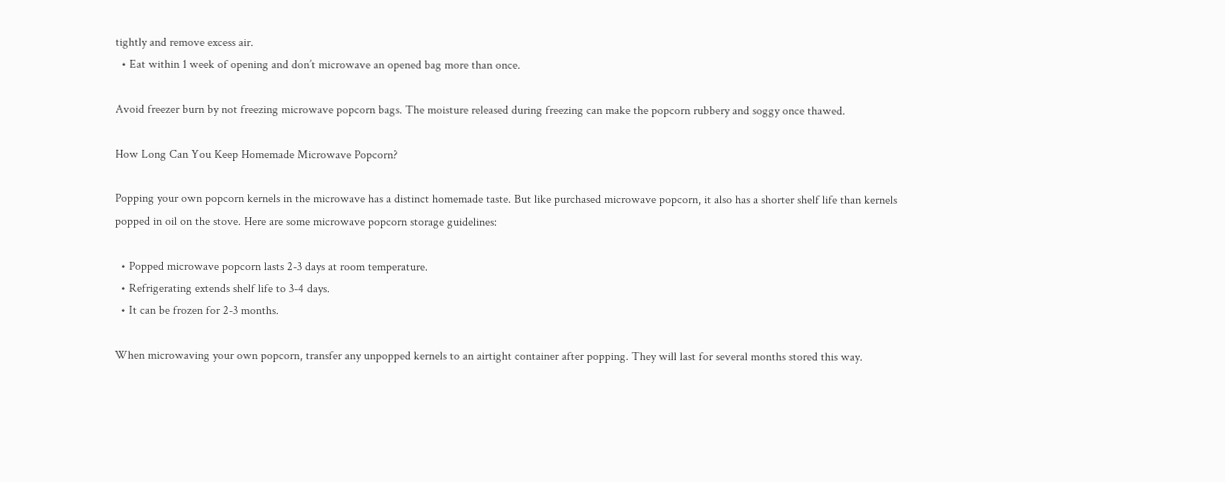tightly and remove excess air.
  • Eat within 1 week of opening and don’t microwave an opened bag more than once.

Avoid freezer burn by not freezing microwave popcorn bags. The moisture released during freezing can make the popcorn rubbery and soggy once thawed.

How Long Can You Keep Homemade Microwave Popcorn?

Popping your own popcorn kernels in the microwave has a distinct homemade taste. But like purchased microwave popcorn, it also has a shorter shelf life than kernels popped in oil on the stove. Here are some microwave popcorn storage guidelines:

  • Popped microwave popcorn lasts 2-3 days at room temperature.
  • Refrigerating extends shelf life to 3-4 days.
  • It can be frozen for 2-3 months.

When microwaving your own popcorn, transfer any unpopped kernels to an airtight container after popping. They will last for several months stored this way.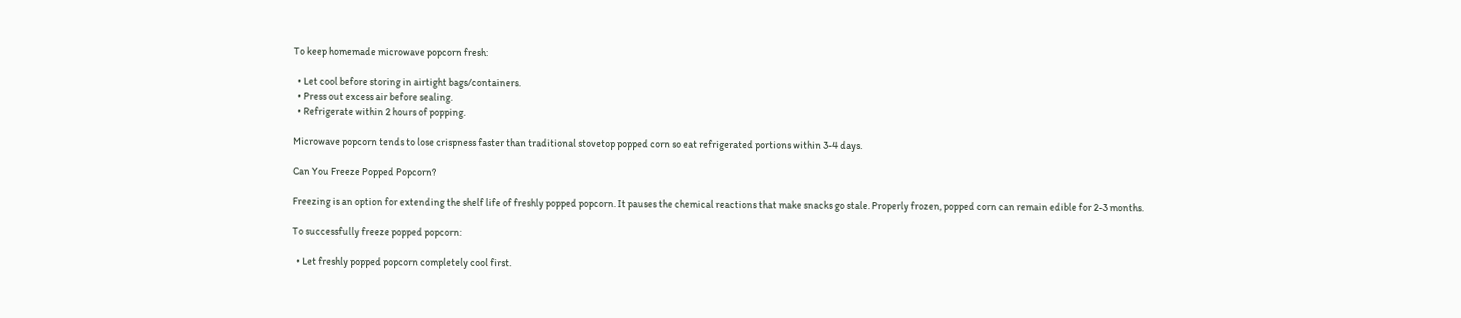To keep homemade microwave popcorn fresh:

  • Let cool before storing in airtight bags/containers.
  • Press out excess air before sealing.
  • Refrigerate within 2 hours of popping.

Microwave popcorn tends to lose crispness faster than traditional stovetop popped corn so eat refrigerated portions within 3-4 days.

Can You Freeze Popped Popcorn?

Freezing is an option for extending the shelf life of freshly popped popcorn. It pauses the chemical reactions that make snacks go stale. Properly frozen, popped corn can remain edible for 2-3 months.

To successfully freeze popped popcorn:

  • Let freshly popped popcorn completely cool first.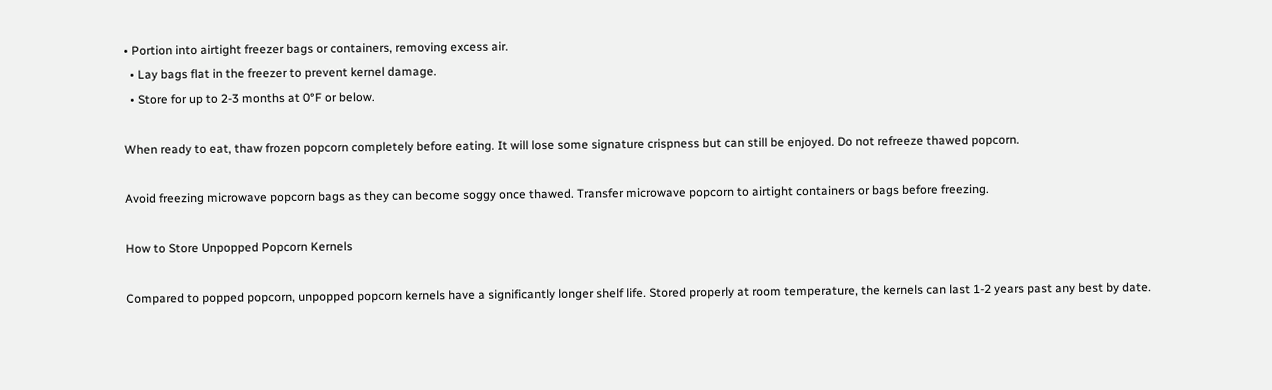• Portion into airtight freezer bags or containers, removing excess air.
  • Lay bags flat in the freezer to prevent kernel damage.
  • Store for up to 2-3 months at 0°F or below.

When ready to eat, thaw frozen popcorn completely before eating. It will lose some signature crispness but can still be enjoyed. Do not refreeze thawed popcorn.

Avoid freezing microwave popcorn bags as they can become soggy once thawed. Transfer microwave popcorn to airtight containers or bags before freezing.

How to Store Unpopped Popcorn Kernels

Compared to popped popcorn, unpopped popcorn kernels have a significantly longer shelf life. Stored properly at room temperature, the kernels can last 1-2 years past any best by date.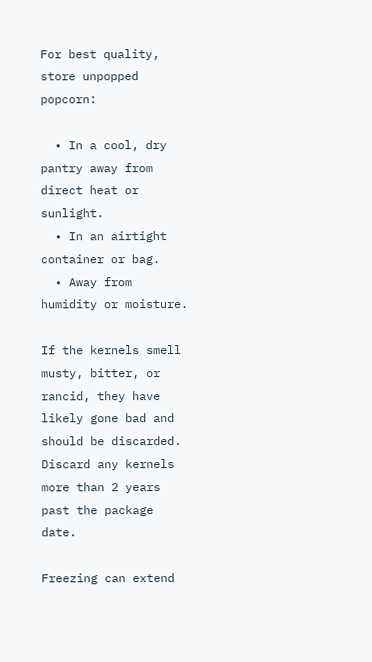For best quality, store unpopped popcorn:

  • In a cool, dry pantry away from direct heat or sunlight.
  • In an airtight container or bag.
  • Away from humidity or moisture.

If the kernels smell musty, bitter, or rancid, they have likely gone bad and should be discarded. Discard any kernels more than 2 years past the package date.

Freezing can extend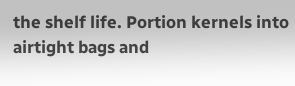the shelf life. Portion kernels into airtight bags and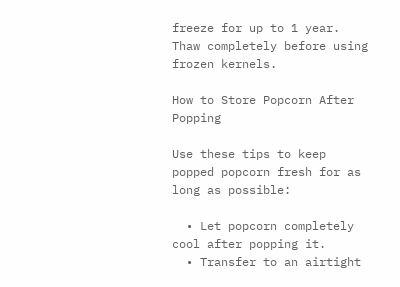freeze for up to 1 year. Thaw completely before using frozen kernels.

How to Store Popcorn After Popping

Use these tips to keep popped popcorn fresh for as long as possible:

  • Let popcorn completely cool after popping it.
  • Transfer to an airtight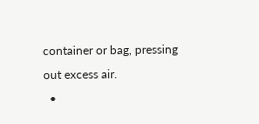container or bag, pressing out excess air.
  •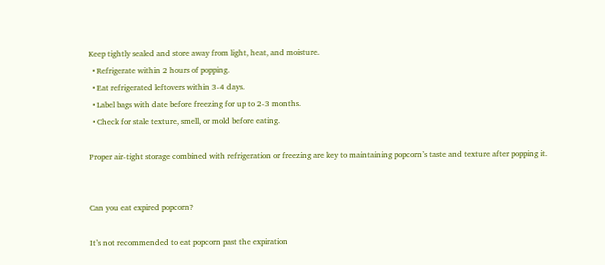Keep tightly sealed and store away from light, heat, and moisture.
  • Refrigerate within 2 hours of popping.
  • Eat refrigerated leftovers within 3-4 days.
  • Label bags with date before freezing for up to 2-3 months.
  • Check for stale texture, smell, or mold before eating.

Proper air-tight storage combined with refrigeration or freezing are key to maintaining popcorn’s taste and texture after popping it.


Can you eat expired popcorn?

It’s not recommended to eat popcorn past the expiration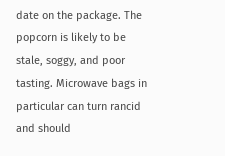date on the package. The popcorn is likely to be stale, soggy, and poor tasting. Microwave bags in particular can turn rancid and should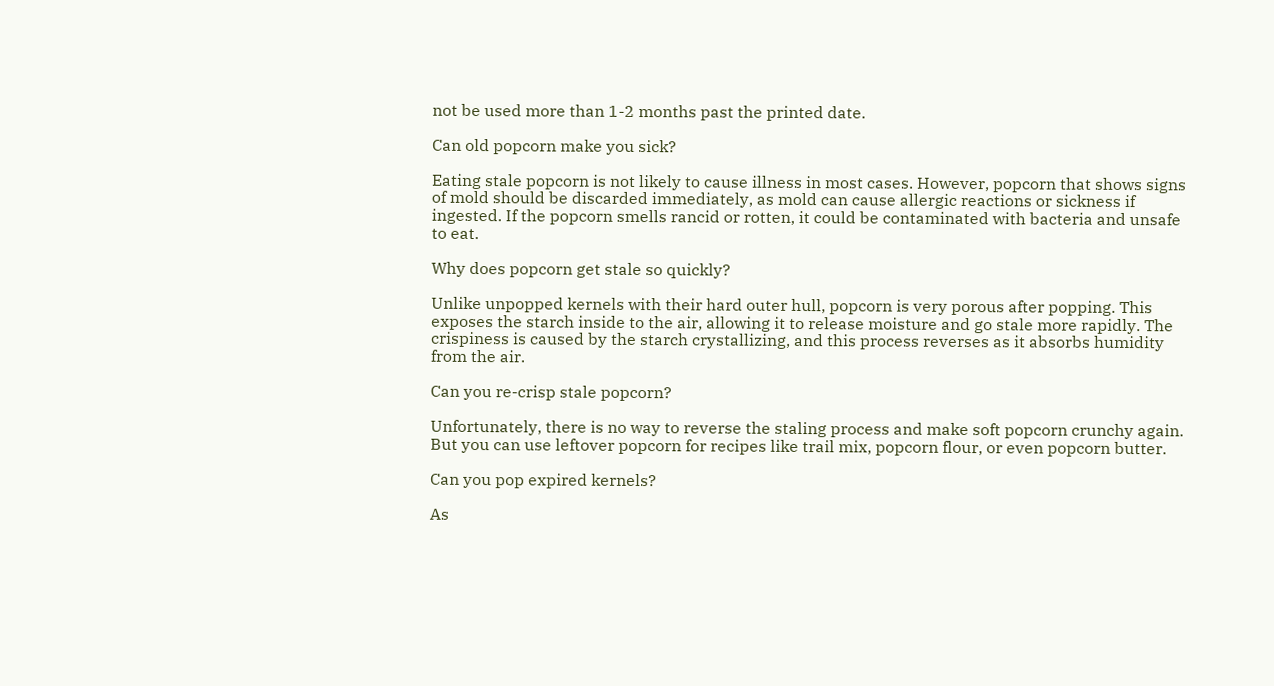not be used more than 1-2 months past the printed date.

Can old popcorn make you sick?

Eating stale popcorn is not likely to cause illness in most cases. However, popcorn that shows signs of mold should be discarded immediately, as mold can cause allergic reactions or sickness if ingested. If the popcorn smells rancid or rotten, it could be contaminated with bacteria and unsafe to eat.

Why does popcorn get stale so quickly?

Unlike unpopped kernels with their hard outer hull, popcorn is very porous after popping. This exposes the starch inside to the air, allowing it to release moisture and go stale more rapidly. The crispiness is caused by the starch crystallizing, and this process reverses as it absorbs humidity from the air.

Can you re-crisp stale popcorn?

Unfortunately, there is no way to reverse the staling process and make soft popcorn crunchy again. But you can use leftover popcorn for recipes like trail mix, popcorn flour, or even popcorn butter.

Can you pop expired kernels?

As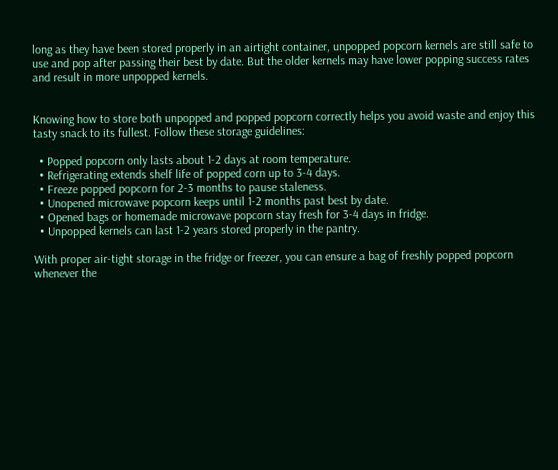long as they have been stored properly in an airtight container, unpopped popcorn kernels are still safe to use and pop after passing their best by date. But the older kernels may have lower popping success rates and result in more unpopped kernels.


Knowing how to store both unpopped and popped popcorn correctly helps you avoid waste and enjoy this tasty snack to its fullest. Follow these storage guidelines:

  • Popped popcorn only lasts about 1-2 days at room temperature.
  • Refrigerating extends shelf life of popped corn up to 3-4 days.
  • Freeze popped popcorn for 2-3 months to pause staleness.
  • Unopened microwave popcorn keeps until 1-2 months past best by date.
  • Opened bags or homemade microwave popcorn stay fresh for 3-4 days in fridge.
  • Unpopped kernels can last 1-2 years stored properly in the pantry.

With proper air-tight storage in the fridge or freezer, you can ensure a bag of freshly popped popcorn whenever the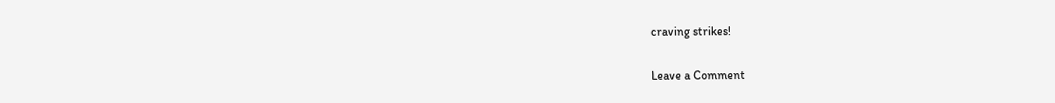craving strikes!

Leave a Comment